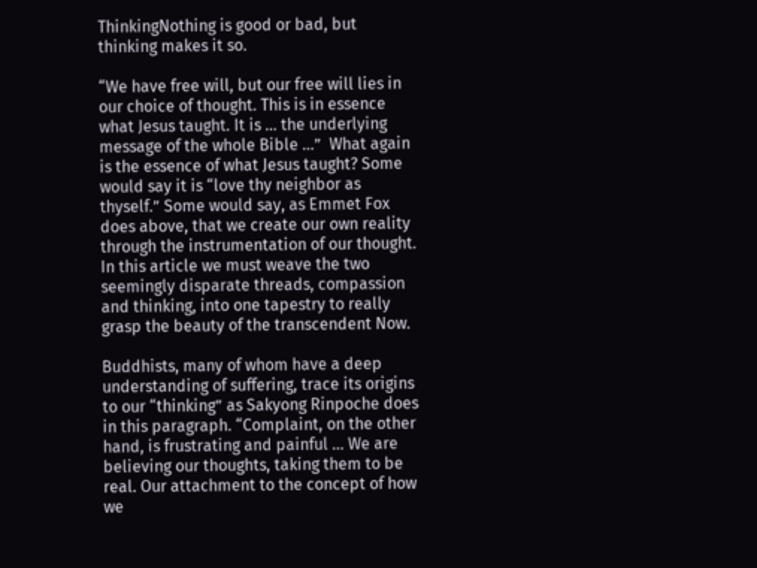ThinkingNothing is good or bad, but thinking makes it so.

“We have free will, but our free will lies in our choice of thought. This is in essence what Jesus taught. It is … the underlying message of the whole Bible …”  What again is the essence of what Jesus taught? Some would say it is “love thy neighbor as thyself.” Some would say, as Emmet Fox does above, that we create our own reality through the instrumentation of our thought. In this article we must weave the two seemingly disparate threads, compassion and thinking, into one tapestry to really grasp the beauty of the transcendent Now.

Buddhists, many of whom have a deep understanding of suffering, trace its origins to our “thinking” as Sakyong Rinpoche does in this paragraph. “Complaint, on the other hand, is frustrating and painful … We are believing our thoughts, taking them to be real. Our attachment to the concept of how we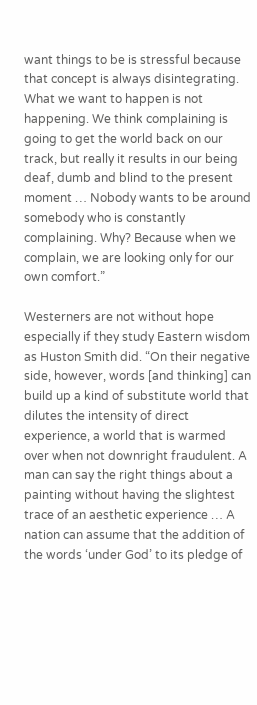want things to be is stressful because that concept is always disintegrating. What we want to happen is not happening. We think complaining is going to get the world back on our track, but really it results in our being deaf, dumb and blind to the present moment … Nobody wants to be around somebody who is constantly complaining. Why? Because when we complain, we are looking only for our own comfort.”

Westerners are not without hope especially if they study Eastern wisdom as Huston Smith did. “On their negative side, however, words [and thinking] can build up a kind of substitute world that dilutes the intensity of direct experience, a world that is warmed over when not downright fraudulent. A man can say the right things about a painting without having the slightest trace of an aesthetic experience … A nation can assume that the addition of the words ‘under God’ to its pledge of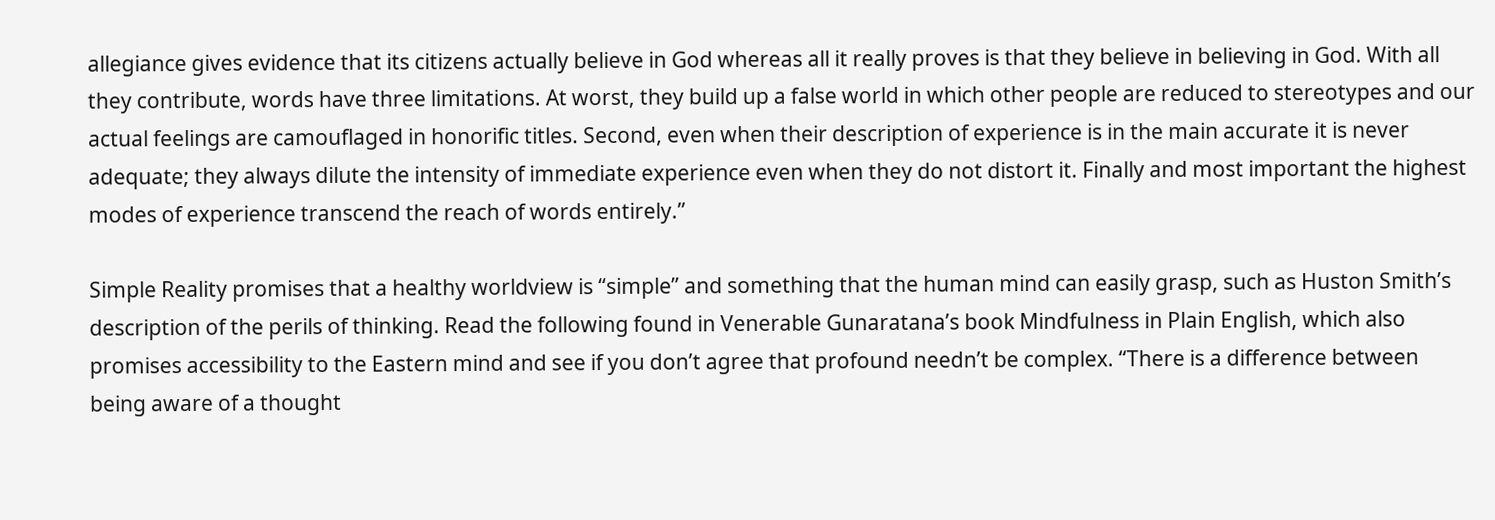allegiance gives evidence that its citizens actually believe in God whereas all it really proves is that they believe in believing in God. With all they contribute, words have three limitations. At worst, they build up a false world in which other people are reduced to stereotypes and our actual feelings are camouflaged in honorific titles. Second, even when their description of experience is in the main accurate it is never adequate; they always dilute the intensity of immediate experience even when they do not distort it. Finally and most important the highest modes of experience transcend the reach of words entirely.”

Simple Reality promises that a healthy worldview is “simple” and something that the human mind can easily grasp, such as Huston Smith’s description of the perils of thinking. Read the following found in Venerable Gunaratana’s book Mindfulness in Plain English, which also promises accessibility to the Eastern mind and see if you don’t agree that profound needn’t be complex. “There is a difference between being aware of a thought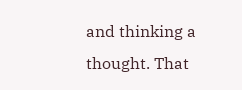and thinking a thought. That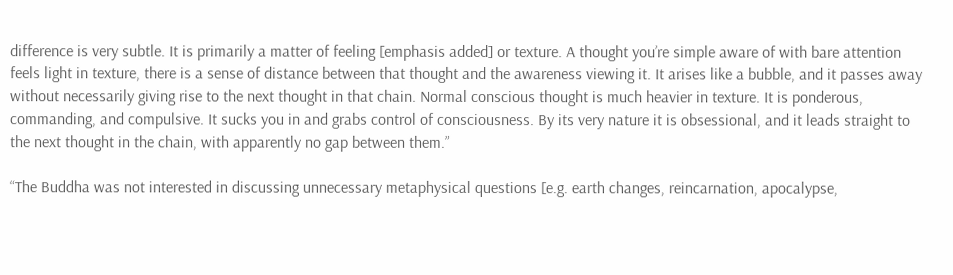difference is very subtle. It is primarily a matter of feeling [emphasis added] or texture. A thought you’re simple aware of with bare attention feels light in texture, there is a sense of distance between that thought and the awareness viewing it. It arises like a bubble, and it passes away without necessarily giving rise to the next thought in that chain. Normal conscious thought is much heavier in texture. It is ponderous, commanding, and compulsive. It sucks you in and grabs control of consciousness. By its very nature it is obsessional, and it leads straight to the next thought in the chain, with apparently no gap between them.”

“The Buddha was not interested in discussing unnecessary metaphysical questions [e.g. earth changes, reincarnation, apocalypse,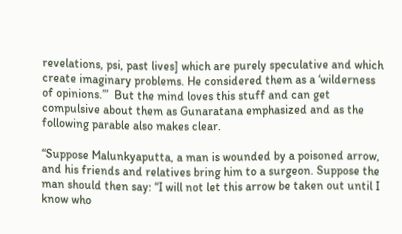revelations, psi, past lives] which are purely speculative and which create imaginary problems. He considered them as a ‘wilderness of opinions.’”  But the mind loves this stuff and can get compulsive about them as Gunaratana emphasized and as the following parable also makes clear.

“Suppose Malunkyaputta, a man is wounded by a poisoned arrow, and his friends and relatives bring him to a surgeon. Suppose the man should then say: “I will not let this arrow be taken out until I know who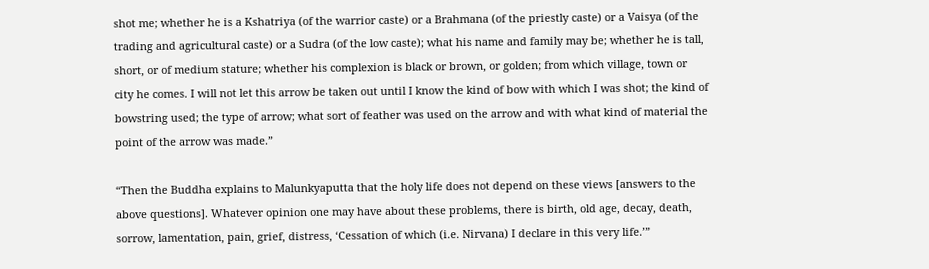shot me; whether he is a Kshatriya (of the warrior caste) or a Brahmana (of the priestly caste) or a Vaisya (of the trading and agricultural caste) or a Sudra (of the low caste); what his name and family may be; whether he is tall, short, or of medium stature; whether his complexion is black or brown, or golden; from which village, town or city he comes. I will not let this arrow be taken out until I know the kind of bow with which I was shot; the kind of bowstring used; the type of arrow; what sort of feather was used on the arrow and with what kind of material the point of the arrow was made.”

“Then the Buddha explains to Malunkyaputta that the holy life does not depend on these views [answers to the above questions]. Whatever opinion one may have about these problems, there is birth, old age, decay, death, sorrow, lamentation, pain, grief, distress, ‘Cessation of which (i.e. Nirvana) I declare in this very life.’”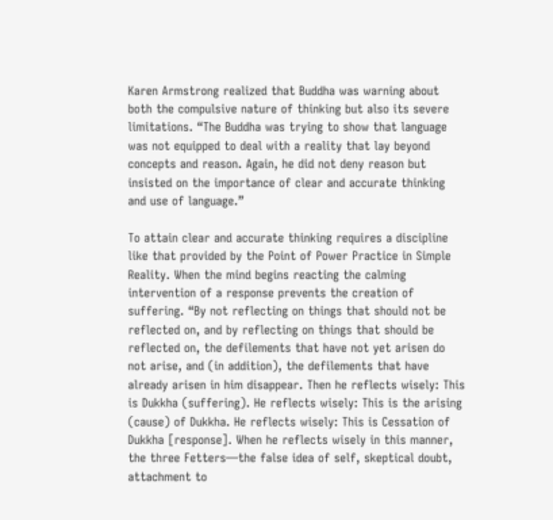Karen Armstrong realized that Buddha was warning about both the compulsive nature of thinking but also its severe limitations. “The Buddha was trying to show that language was not equipped to deal with a reality that lay beyond concepts and reason. Again, he did not deny reason but insisted on the importance of clear and accurate thinking and use of language.”

To attain clear and accurate thinking requires a discipline like that provided by the Point of Power Practice in Simple Reality. When the mind begins reacting the calming intervention of a response prevents the creation of suffering. “By not reflecting on things that should not be reflected on, and by reflecting on things that should be reflected on, the defilements that have not yet arisen do not arise, and (in addition), the defilements that have already arisen in him disappear. Then he reflects wisely: This is Dukkha (suffering). He reflects wisely: This is the arising (cause) of Dukkha. He reflects wisely: This is Cessation of Dukkha [response]. When he reflects wisely in this manner, the three Fetters—the false idea of self, skeptical doubt, attachment to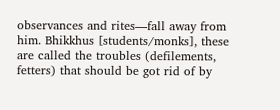observances and rites—fall away from him. Bhikkhus [students/monks], these are called the troubles (defilements, fetters) that should be got rid of by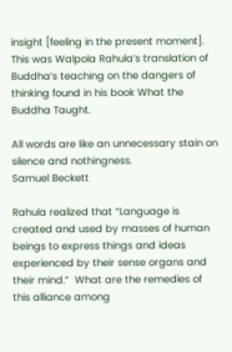insight [feeling in the present moment].  This was Walpola Rahula’s translation of Buddha’s teaching on the dangers of thinking found in his book What the Buddha Taught.

All words are like an unnecessary stain on silence and nothingness.
Samuel Beckett

Rahula realized that “Language is created and used by masses of human beings to express things and ideas experienced by their sense organs and their mind.”  What are the remedies of this alliance among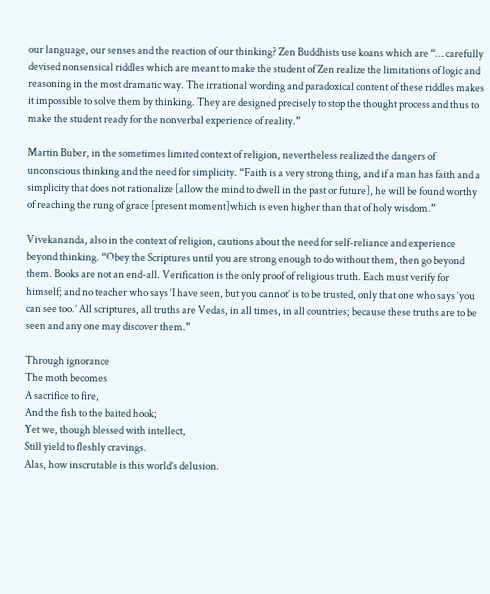our language, our senses and the reaction of our thinking? Zen Buddhists use koans which are “… carefully devised nonsensical riddles which are meant to make the student of Zen realize the limitations of logic and reasoning in the most dramatic way. The irrational wording and paradoxical content of these riddles makes it impossible to solve them by thinking. They are designed precisely to stop the thought process and thus to make the student ready for the nonverbal experience of reality.”

Martin Buber, in the sometimes limited context of religion, nevertheless realized the dangers of unconscious thinking and the need for simplicity. “Faith is a very strong thing, and if a man has faith and a simplicity that does not rationalize [allow the mind to dwell in the past or future], he will be found worthy of reaching the rung of grace [present moment]which is even higher than that of holy wisdom.”

Vivekananda, also in the context of religion, cautions about the need for self-reliance and experience beyond thinking. “Obey the Scriptures until you are strong enough to do without them, then go beyond them. Books are not an end-all. Verification is the only proof of religious truth. Each must verify for himself; and no teacher who says ‘I have seen, but you cannot’ is to be trusted, only that one who says ‘you can see too.’ All scriptures, all truths are Vedas, in all times, in all countries; because these truths are to be seen and any one may discover them.”

Through ignorance
The moth becomes
A sacrifice to fire,
And the fish to the baited hook;
Yet we, though blessed with intellect,
Still yield to fleshly cravings.
Alas, how inscrutable is this world’s delusion.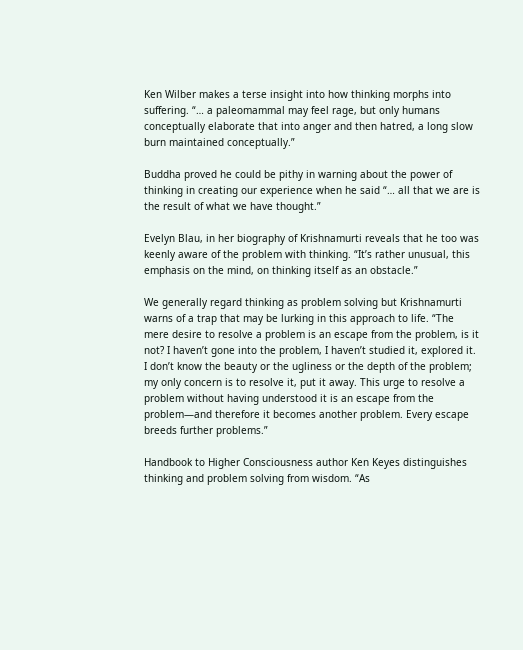Ken Wilber makes a terse insight into how thinking morphs into suffering. “… a paleomammal may feel rage, but only humans conceptually elaborate that into anger and then hatred, a long slow burn maintained conceptually.”

Buddha proved he could be pithy in warning about the power of thinking in creating our experience when he said “… all that we are is the result of what we have thought.”

Evelyn Blau, in her biography of Krishnamurti reveals that he too was keenly aware of the problem with thinking. “It’s rather unusual, this emphasis on the mind, on thinking itself as an obstacle.”

We generally regard thinking as problem solving but Krishnamurti warns of a trap that may be lurking in this approach to life. “The mere desire to resolve a problem is an escape from the problem, is it not? I haven’t gone into the problem, I haven’t studied it, explored it. I don’t know the beauty or the ugliness or the depth of the problem; my only concern is to resolve it, put it away. This urge to resolve a problem without having understood it is an escape from the problem—and therefore it becomes another problem. Every escape breeds further problems.”

Handbook to Higher Consciousness author Ken Keyes distinguishes thinking and problem solving from wisdom. “As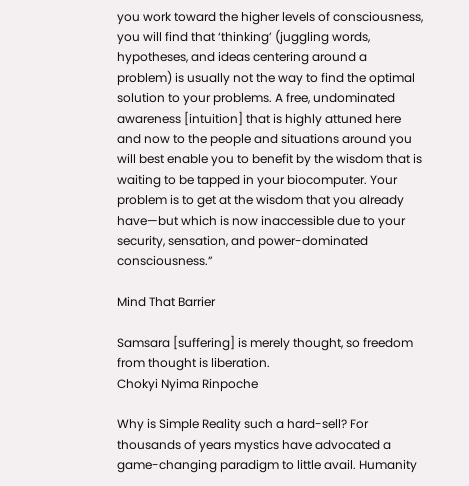you work toward the higher levels of consciousness, you will find that ‘thinking’ (juggling words, hypotheses, and ideas centering around a problem) is usually not the way to find the optimal solution to your problems. A free, undominated awareness [intuition] that is highly attuned here and now to the people and situations around you will best enable you to benefit by the wisdom that is waiting to be tapped in your biocomputer. Your problem is to get at the wisdom that you already have—but which is now inaccessible due to your security, sensation, and power-dominated consciousness.”

Mind That Barrier

Samsara [suffering] is merely thought, so freedom from thought is liberation.
Chokyi Nyima Rinpoche

Why is Simple Reality such a hard-sell? For thousands of years mystics have advocated a game-changing paradigm to little avail. Humanity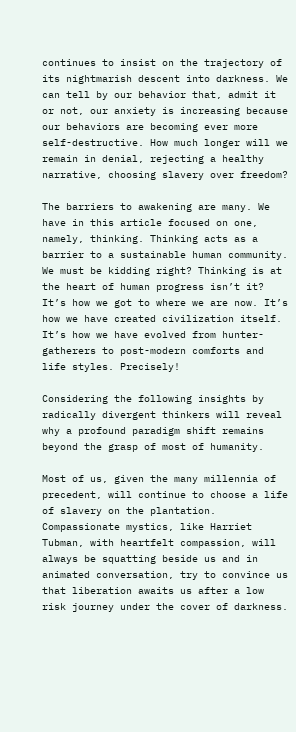continues to insist on the trajectory of its nightmarish descent into darkness. We can tell by our behavior that, admit it or not, our anxiety is increasing because our behaviors are becoming ever more self-destructive. How much longer will we remain in denial, rejecting a healthy narrative, choosing slavery over freedom?

The barriers to awakening are many. We have in this article focused on one, namely, thinking. Thinking acts as a barrier to a sustainable human community. We must be kidding right? Thinking is at the heart of human progress isn’t it? It’s how we got to where we are now. It’s how we have created civilization itself. It’s how we have evolved from hunter-gatherers to post-modern comforts and life styles. Precisely!

Considering the following insights by radically divergent thinkers will reveal why a profound paradigm shift remains beyond the grasp of most of humanity.

Most of us, given the many millennia of precedent, will continue to choose a life of slavery on the plantation. Compassionate mystics, like Harriet Tubman, with heartfelt compassion, will always be squatting beside us and in animated conversation, try to convince us that liberation awaits us after a low risk journey under the cover of darkness.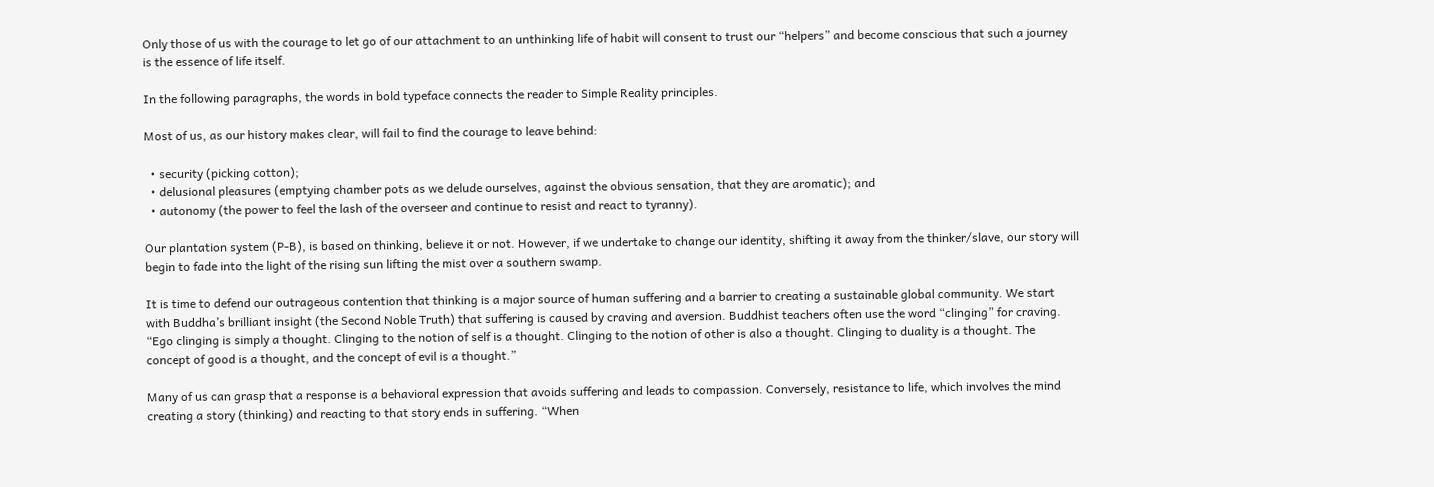Only those of us with the courage to let go of our attachment to an unthinking life of habit will consent to trust our “helpers” and become conscious that such a journey is the essence of life itself.

In the following paragraphs, the words in bold typeface connects the reader to Simple Reality principles.

Most of us, as our history makes clear, will fail to find the courage to leave behind:

  • security (picking cotton);
  • delusional pleasures (emptying chamber pots as we delude ourselves, against the obvious sensation, that they are aromatic); and
  • autonomy (the power to feel the lash of the overseer and continue to resist and react to tyranny).

Our plantation system (P-B), is based on thinking, believe it or not. However, if we undertake to change our identity, shifting it away from the thinker/slave, our story will begin to fade into the light of the rising sun lifting the mist over a southern swamp.

It is time to defend our outrageous contention that thinking is a major source of human suffering and a barrier to creating a sustainable global community. We start with Buddha’s brilliant insight (the Second Noble Truth) that suffering is caused by craving and aversion. Buddhist teachers often use the word “clinging” for craving. “Ego clinging is simply a thought. Clinging to the notion of self is a thought. Clinging to the notion of other is also a thought. Clinging to duality is a thought. The concept of good is a thought, and the concept of evil is a thought.”

Many of us can grasp that a response is a behavioral expression that avoids suffering and leads to compassion. Conversely, resistance to life, which involves the mind creating a story (thinking) and reacting to that story ends in suffering. “When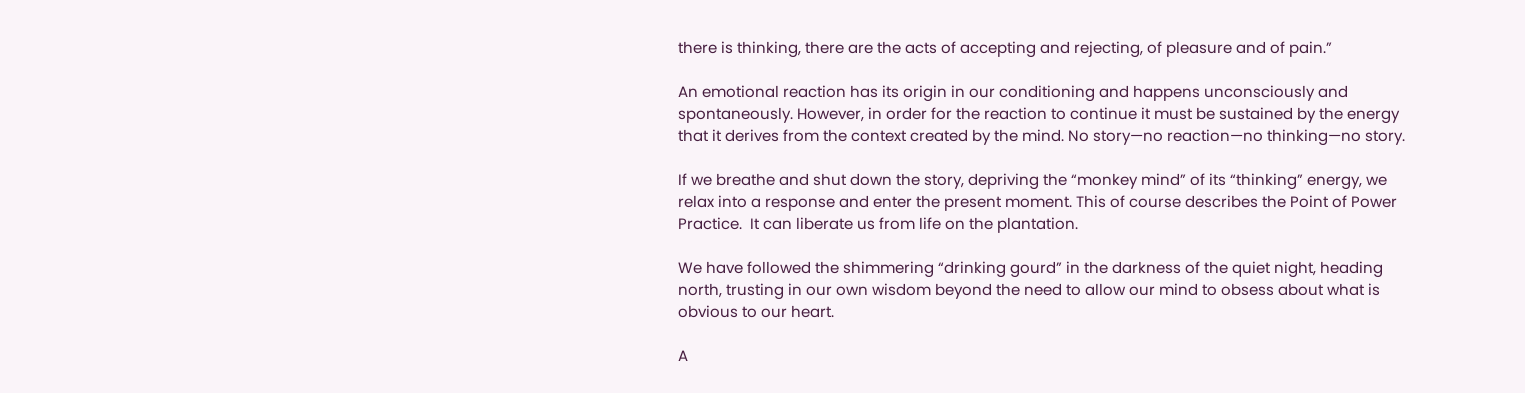there is thinking, there are the acts of accepting and rejecting, of pleasure and of pain.”

An emotional reaction has its origin in our conditioning and happens unconsciously and spontaneously. However, in order for the reaction to continue it must be sustained by the energy that it derives from the context created by the mind. No story—no reaction—no thinking—no story.

If we breathe and shut down the story, depriving the “monkey mind” of its “thinking” energy, we relax into a response and enter the present moment. This of course describes the Point of Power Practice.  It can liberate us from life on the plantation.

We have followed the shimmering “drinking gourd” in the darkness of the quiet night, heading north, trusting in our own wisdom beyond the need to allow our mind to obsess about what is obvious to our heart.

A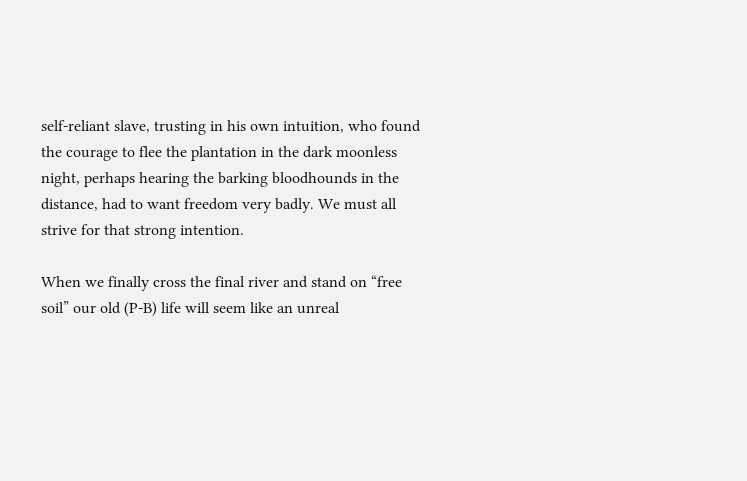self-reliant slave, trusting in his own intuition, who found the courage to flee the plantation in the dark moonless night, perhaps hearing the barking bloodhounds in the distance, had to want freedom very badly. We must all strive for that strong intention.

When we finally cross the final river and stand on “free soil” our old (P-B) life will seem like an unreal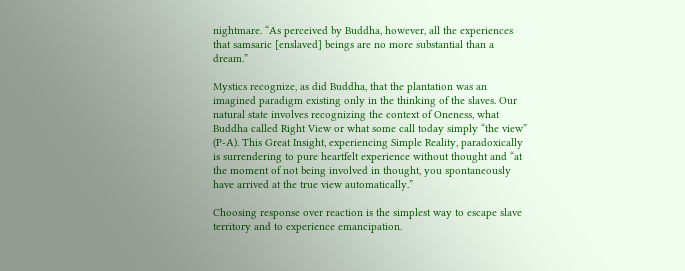nightmare. “As perceived by Buddha, however, all the experiences that samsaric [enslaved] beings are no more substantial than a dream.”

Mystics recognize, as did Buddha, that the plantation was an imagined paradigm existing only in the thinking of the slaves. Our natural state involves recognizing the context of Oneness, what Buddha called Right View or what some call today simply “the view” (P-A). This Great Insight, experiencing Simple Reality, paradoxically is surrendering to pure heartfelt experience without thought and “at the moment of not being involved in thought, you spontaneously have arrived at the true view automatically.”

Choosing response over reaction is the simplest way to escape slave territory and to experience emancipation.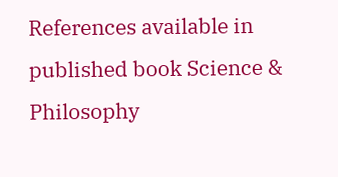References available in published book Science & Philosophy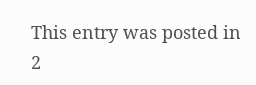This entry was posted in 2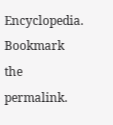Encyclopedia. Bookmark the permalink.